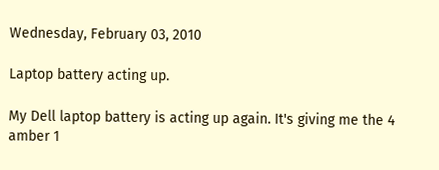Wednesday, February 03, 2010

Laptop battery acting up.

My Dell laptop battery is acting up again. It's giving me the 4 amber 1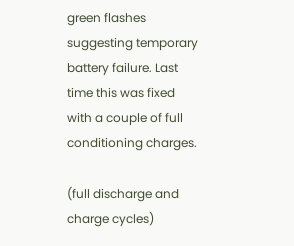green flashes suggesting temporary battery failure. Last time this was fixed with a couple of full conditioning charges.

(full discharge and charge cycles)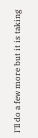I'll do a few more but it is taking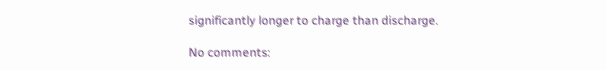significantly longer to charge than discharge.

No comments: